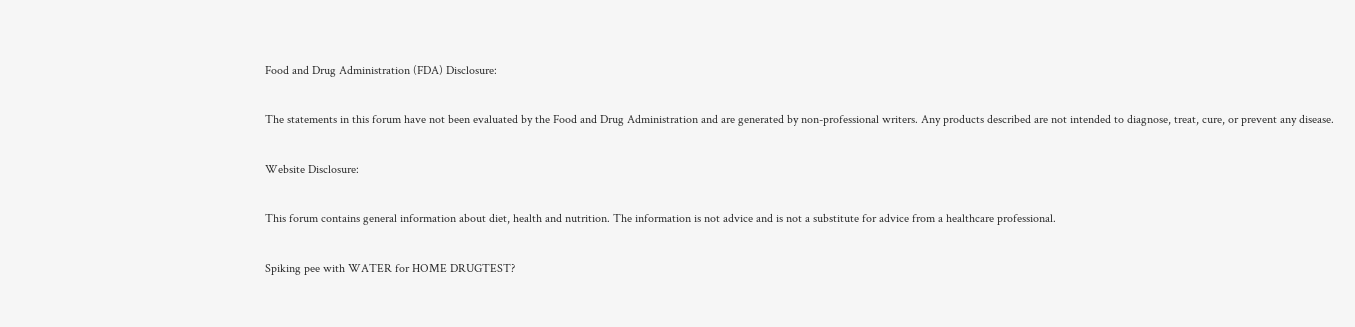Food and Drug Administration (FDA) Disclosure:

The statements in this forum have not been evaluated by the Food and Drug Administration and are generated by non-professional writers. Any products described are not intended to diagnose, treat, cure, or prevent any disease.

Website Disclosure:

This forum contains general information about diet, health and nutrition. The information is not advice and is not a substitute for advice from a healthcare professional.

Spiking pee with WATER for HOME DRUGTEST?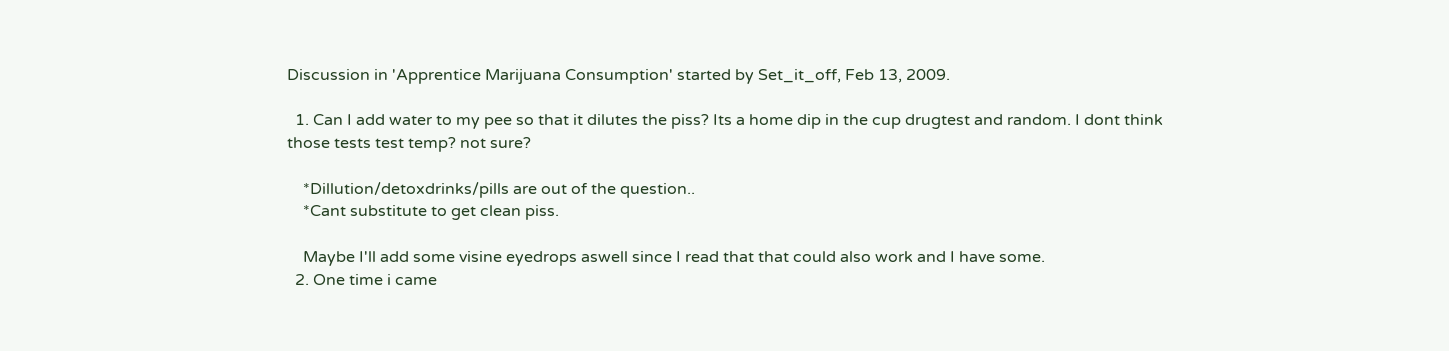Discussion in 'Apprentice Marijuana Consumption' started by Set_it_off, Feb 13, 2009.

  1. Can I add water to my pee so that it dilutes the piss? Its a home dip in the cup drugtest and random. I dont think those tests test temp? not sure?

    *Dillution/detoxdrinks/pills are out of the question..
    *Cant substitute to get clean piss.

    Maybe I'll add some visine eyedrops aswell since I read that that could also work and I have some.
  2. One time i came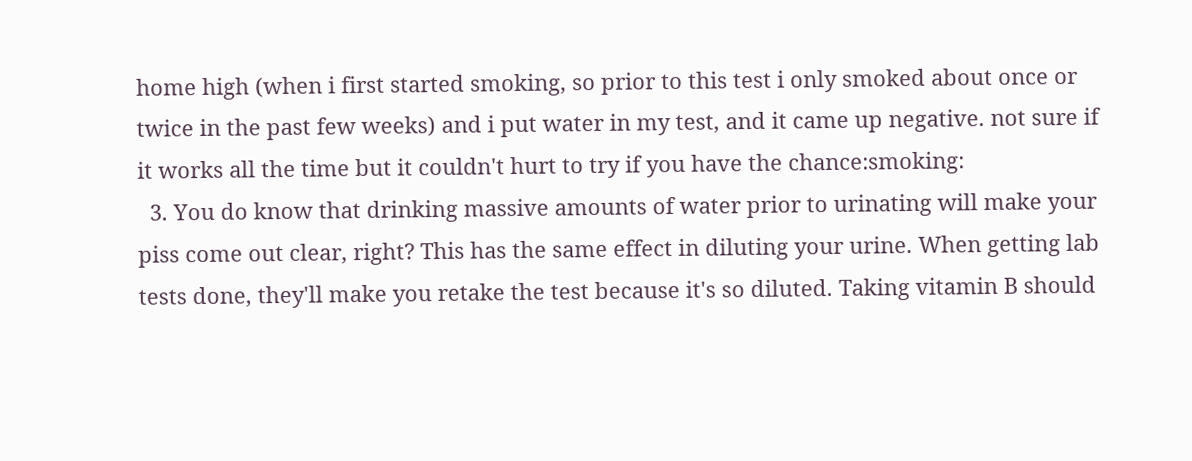home high (when i first started smoking, so prior to this test i only smoked about once or twice in the past few weeks) and i put water in my test, and it came up negative. not sure if it works all the time but it couldn't hurt to try if you have the chance:smoking:
  3. You do know that drinking massive amounts of water prior to urinating will make your piss come out clear, right? This has the same effect in diluting your urine. When getting lab tests done, they'll make you retake the test because it's so diluted. Taking vitamin B should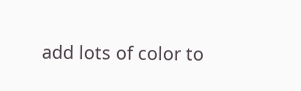add lots of color to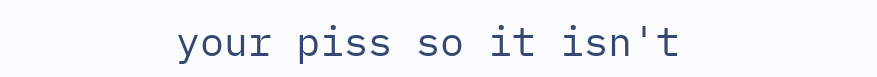your piss so it isn't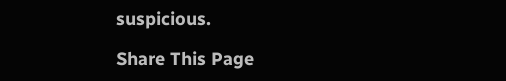suspicious.

Share This Page